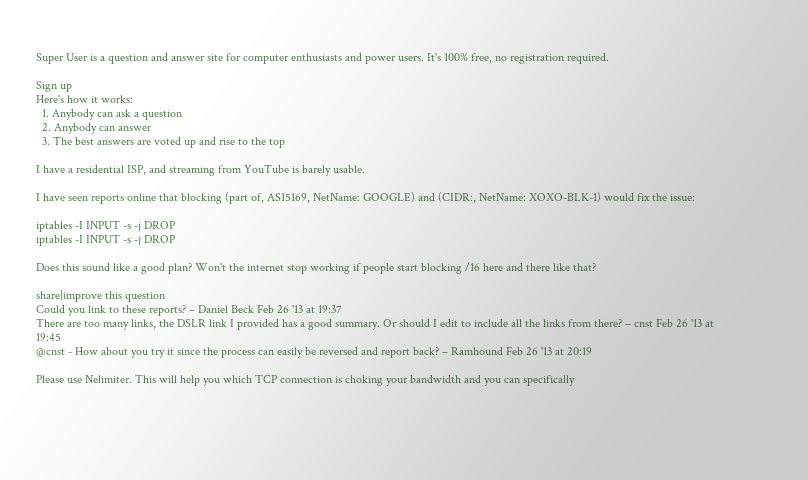Super User is a question and answer site for computer enthusiasts and power users. It's 100% free, no registration required.

Sign up
Here's how it works:
  1. Anybody can ask a question
  2. Anybody can answer
  3. The best answers are voted up and rise to the top

I have a residential ISP, and streaming from YouTube is barely usable.

I have seen reports online that blocking (part of, AS15169, NetName: GOOGLE) and (CIDR:, NetName: XOXO-BLK-1) would fix the issue:

iptables -I INPUT -s -j DROP
iptables -I INPUT -s -j DROP

Does this sound like a good plan? Won't the internet stop working if people start blocking /16 here and there like that?

share|improve this question
Could you link to these reports? – Daniel Beck Feb 26 '13 at 19:37
There are too many links, the DSLR link I provided has a good summary. Or should I edit to include all the links from there? – cnst Feb 26 '13 at 19:45
@cnst - How about you try it since the process can easily be reversed and report back? – Ramhound Feb 26 '13 at 20:19

Please use Nelimiter. This will help you which TCP connection is choking your bandwidth and you can specifically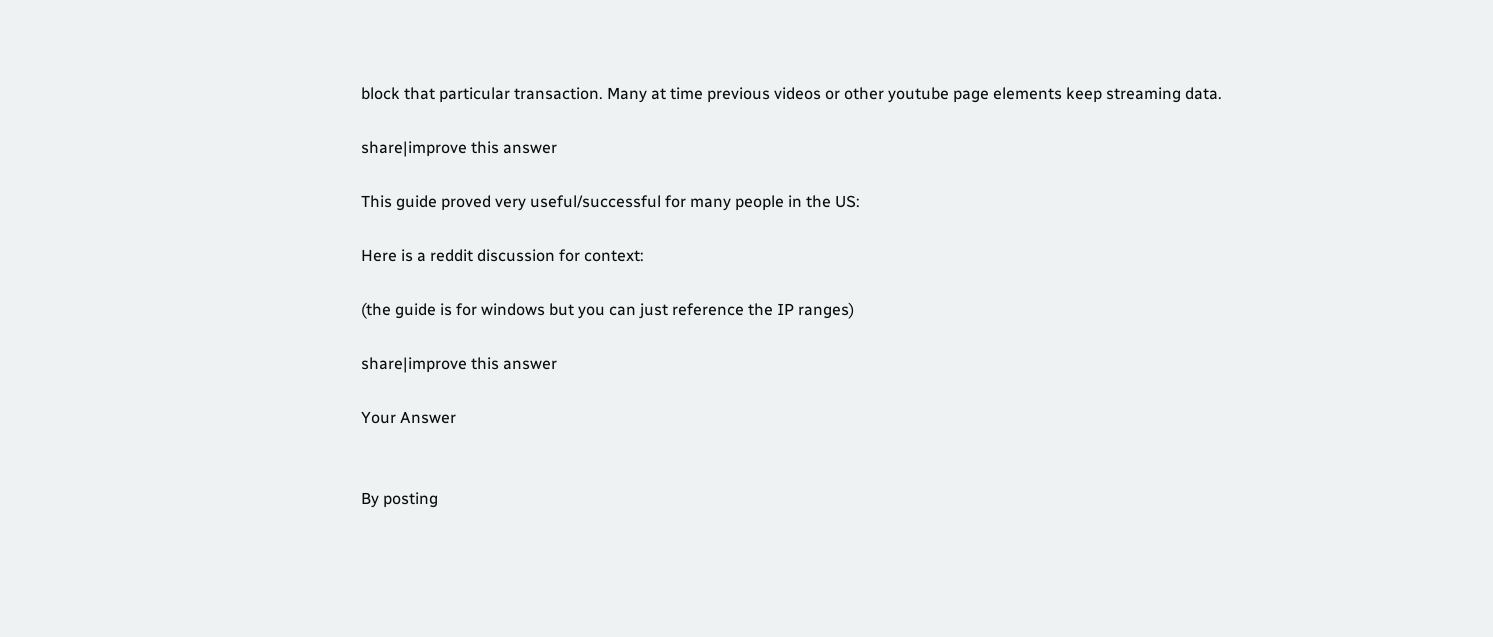block that particular transaction. Many at time previous videos or other youtube page elements keep streaming data.

share|improve this answer

This guide proved very useful/successful for many people in the US:

Here is a reddit discussion for context:

(the guide is for windows but you can just reference the IP ranges)

share|improve this answer

Your Answer


By posting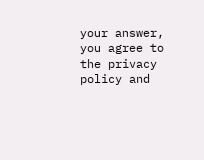your answer, you agree to the privacy policy and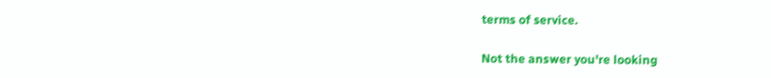terms of service.

Not the answer you're looking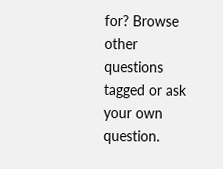for? Browse other questions tagged or ask your own question.